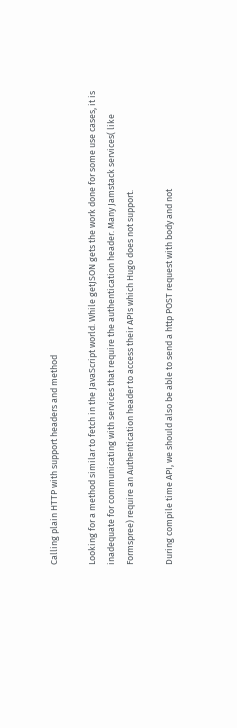Calling plain HTTP with support headers and method

Looking for a method similar to fetch in the JavaScript world. While getJSON gets the work done for some use cases, it is inadequate for communicating with services that require the authentication header. Many Jamstack services( like Formspree) require an Authentication header to access their APIs which Hugo does not support.

During compile time API, we should also be able to send a http POST request with body and not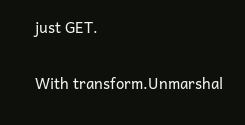just GET.

With transform.Unmarshal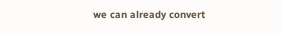we can already convert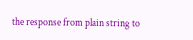the response from plain string to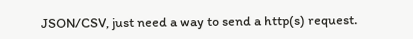JSON/CSV, just need a way to send a http(s) request.